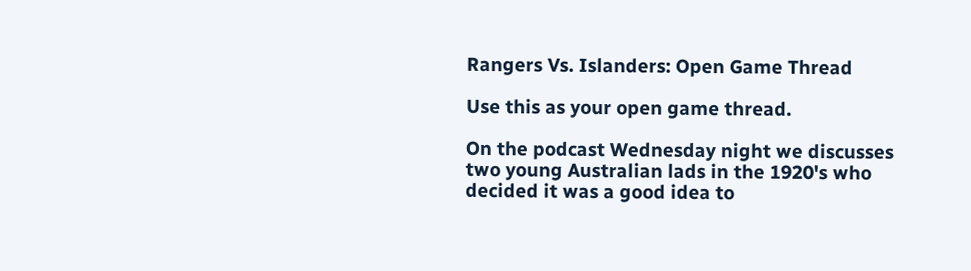Rangers Vs. Islanders: Open Game Thread

Use this as your open game thread.

On the podcast Wednesday night we discusses two young Australian lads in the 1920's who decided it was a good idea to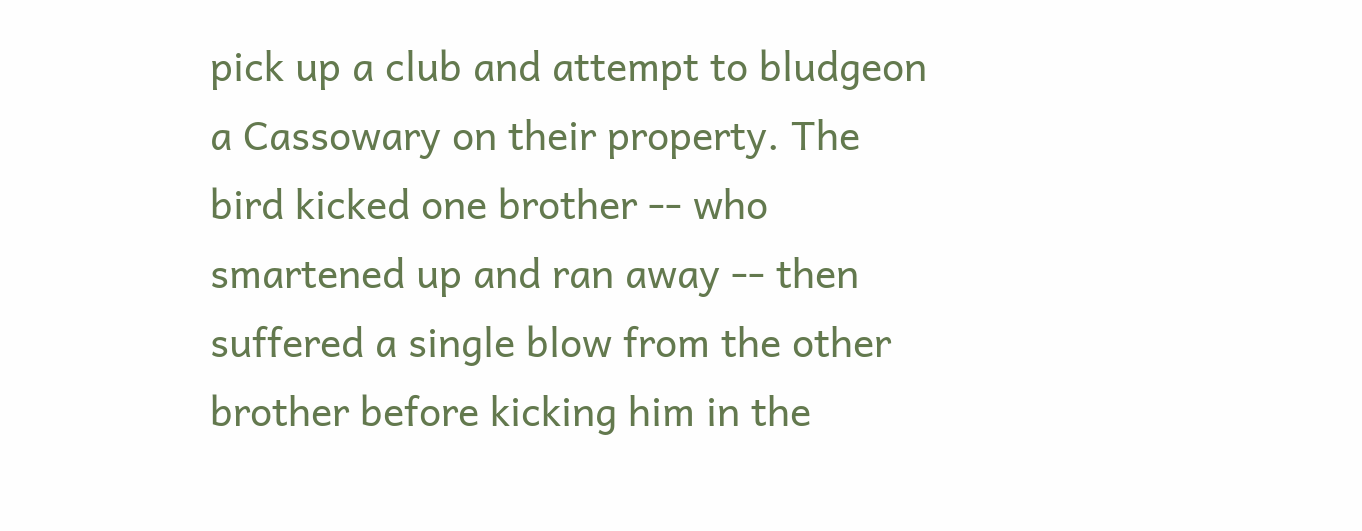pick up a club and attempt to bludgeon a Cassowary on their property. The bird kicked one brother -- who smartened up and ran away -- then suffered a single blow from the other brother before kicking him in the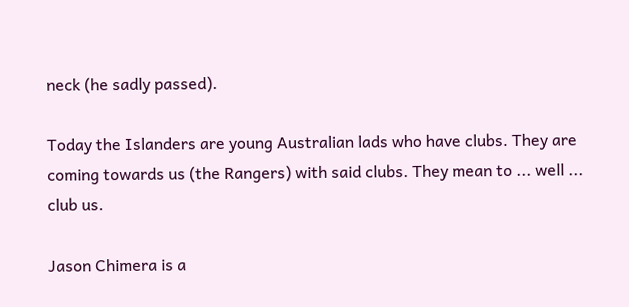neck (he sadly passed).

Today the Islanders are young Australian lads who have clubs. They are coming towards us (the Rangers) with said clubs. They mean to ... well ... club us.

Jason Chimera is a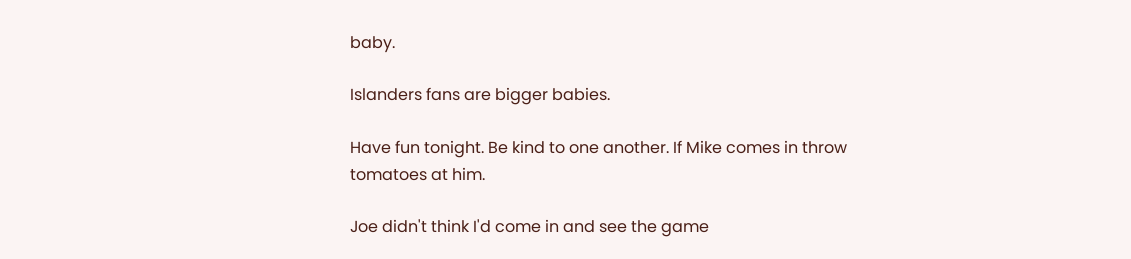baby.

Islanders fans are bigger babies.

Have fun tonight. Be kind to one another. If Mike comes in throw tomatoes at him.

Joe didn't think I'd come in and see the game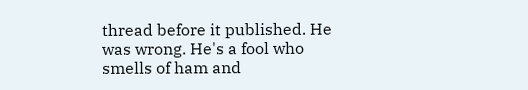thread before it published. He was wrong. He's a fool who smells of ham and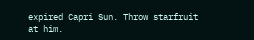expired Capri Sun. Throw starfruit at him.